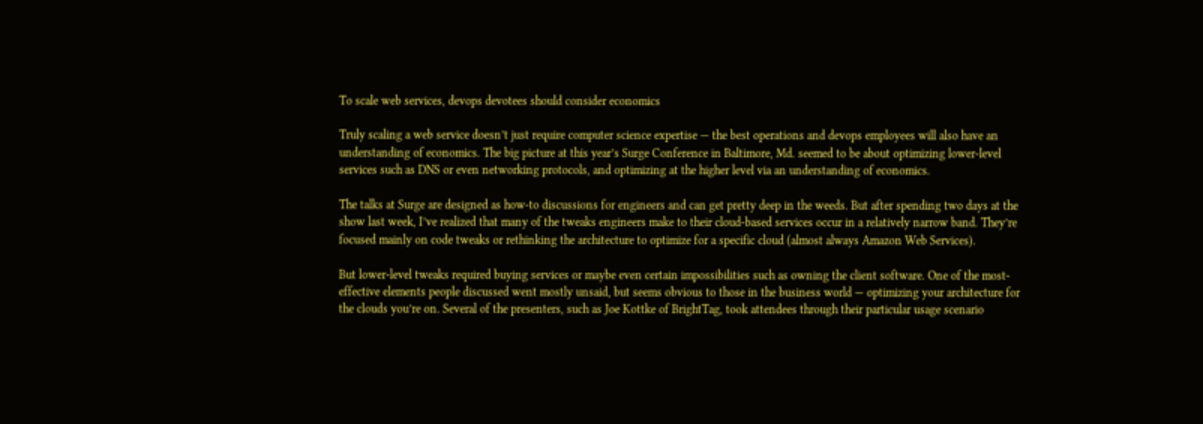To scale web services, devops devotees should consider economics

Truly scaling a web service doesn’t just require computer science expertise — the best operations and devops employees will also have an understanding of economics. The big picture at this year’s Surge Conference in Baltimore, Md. seemed to be about optimizing lower-level services such as DNS or even networking protocols, and optimizing at the higher level via an understanding of economics.

The talks at Surge are designed as how-to discussions for engineers and can get pretty deep in the weeds. But after spending two days at the show last week, I’ve realized that many of the tweaks engineers make to their cloud-based services occur in a relatively narrow band. They’re focused mainly on code tweaks or rethinking the architecture to optimize for a specific cloud (almost always Amazon Web Services).

But lower-level tweaks required buying services or maybe even certain impossibilities such as owning the client software. One of the most-effective elements people discussed went mostly unsaid, but seems obvious to those in the business world — optimizing your architecture for the clouds you’re on. Several of the presenters, such as Joe Kottke of BrightTag, took attendees through their particular usage scenario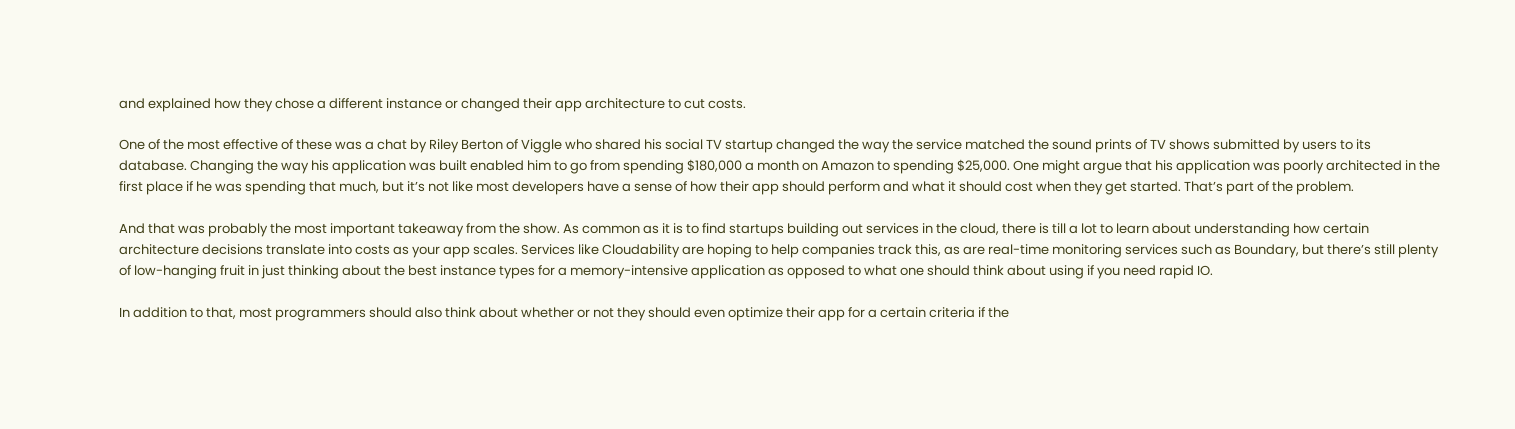and explained how they chose a different instance or changed their app architecture to cut costs.

One of the most effective of these was a chat by Riley Berton of Viggle who shared his social TV startup changed the way the service matched the sound prints of TV shows submitted by users to its database. Changing the way his application was built enabled him to go from spending $180,000 a month on Amazon to spending $25,000. One might argue that his application was poorly architected in the first place if he was spending that much, but it’s not like most developers have a sense of how their app should perform and what it should cost when they get started. That’s part of the problem.

And that was probably the most important takeaway from the show. As common as it is to find startups building out services in the cloud, there is till a lot to learn about understanding how certain architecture decisions translate into costs as your app scales. Services like Cloudability are hoping to help companies track this, as are real-time monitoring services such as Boundary, but there’s still plenty of low-hanging fruit in just thinking about the best instance types for a memory-intensive application as opposed to what one should think about using if you need rapid IO.

In addition to that, most programmers should also think about whether or not they should even optimize their app for a certain criteria if the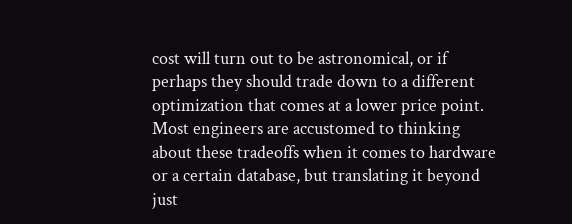cost will turn out to be astronomical, or if perhaps they should trade down to a different optimization that comes at a lower price point. Most engineers are accustomed to thinking about these tradeoffs when it comes to hardware or a certain database, but translating it beyond just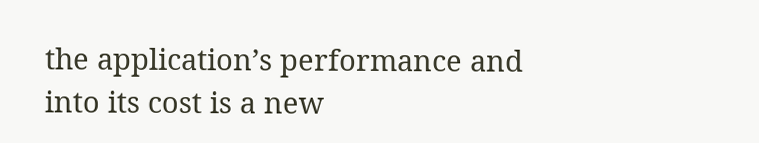the application’s performance and into its cost is a new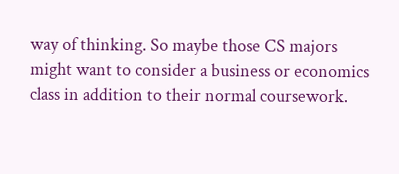way of thinking. So maybe those CS majors might want to consider a business or economics class in addition to their normal coursework.